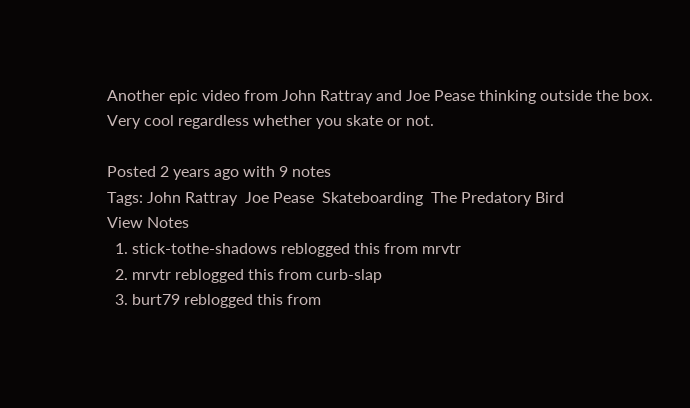Another epic video from John Rattray and Joe Pease thinking outside the box. Very cool regardless whether you skate or not.

Posted 2 years ago with 9 notes
Tags: John Rattray  Joe Pease  Skateboarding  The Predatory Bird
View Notes
  1. stick-tothe-shadows reblogged this from mrvtr
  2. mrvtr reblogged this from curb-slap
  3. burt79 reblogged this from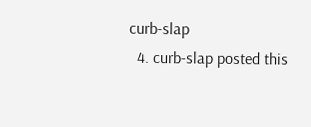curb-slap
  4. curb-slap posted this